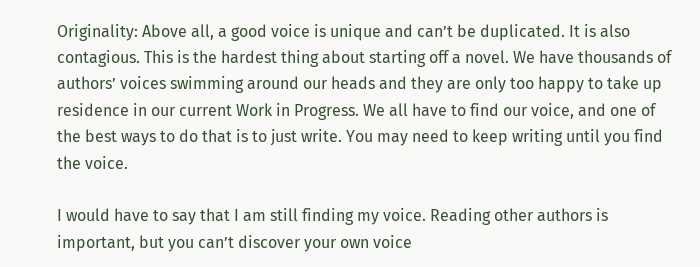Originality: Above all, a good voice is unique and can’t be duplicated. It is also contagious. This is the hardest thing about starting off a novel. We have thousands of authors’ voices swimming around our heads and they are only too happy to take up residence in our current Work in Progress. We all have to find our voice, and one of the best ways to do that is to just write. You may need to keep writing until you find the voice.

I would have to say that I am still finding my voice. Reading other authors is important, but you can’t discover your own voice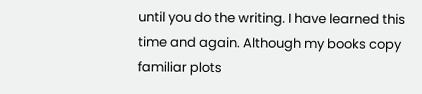until you do the writing. I have learned this time and again. Although my books copy familiar plots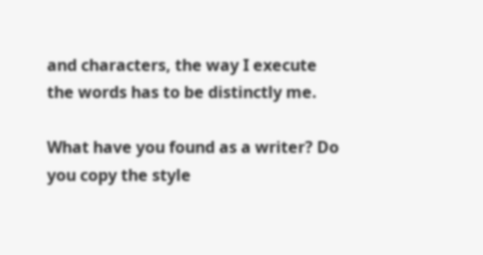and characters, the way I execute the words has to be distinctly me.

What have you found as a writer? Do you copy the style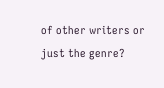of other writers or just the genre?